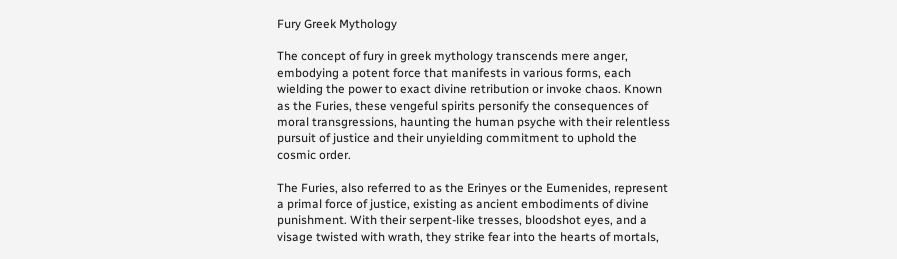Fury Greek Mythology

The concept of fury in greek mythology transcends mere anger, embodying a potent force that manifests in various forms, each wielding the power to exact divine retribution or invoke chaos. Known as the Furies, these vengeful spirits personify the consequences of moral transgressions, haunting the human psyche with their relentless pursuit of justice and their unyielding commitment to uphold the cosmic order.

The Furies, also referred to as the Erinyes or the Eumenides, represent a primal force of justice, existing as ancient embodiments of divine punishment. With their serpent-like tresses, bloodshot eyes, and a visage twisted with wrath, they strike fear into the hearts of mortals,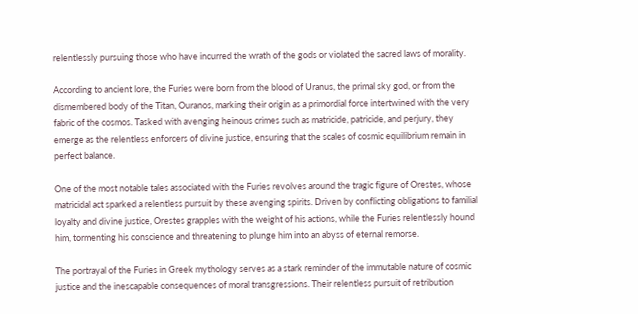relentlessly pursuing those who have incurred the wrath of the gods or violated the sacred laws of morality.

According to ancient lore, the Furies were born from the blood of Uranus, the primal sky god, or from the dismembered body of the Titan, Ouranos, marking their origin as a primordial force intertwined with the very fabric of the cosmos. Tasked with avenging heinous crimes such as matricide, patricide, and perjury, they emerge as the relentless enforcers of divine justice, ensuring that the scales of cosmic equilibrium remain in perfect balance.

One of the most notable tales associated with the Furies revolves around the tragic figure of Orestes, whose matricidal act sparked a relentless pursuit by these avenging spirits. Driven by conflicting obligations to familial loyalty and divine justice, Orestes grapples with the weight of his actions, while the Furies relentlessly hound him, tormenting his conscience and threatening to plunge him into an abyss of eternal remorse.

The portrayal of the Furies in Greek mythology serves as a stark reminder of the immutable nature of cosmic justice and the inescapable consequences of moral transgressions. Their relentless pursuit of retribution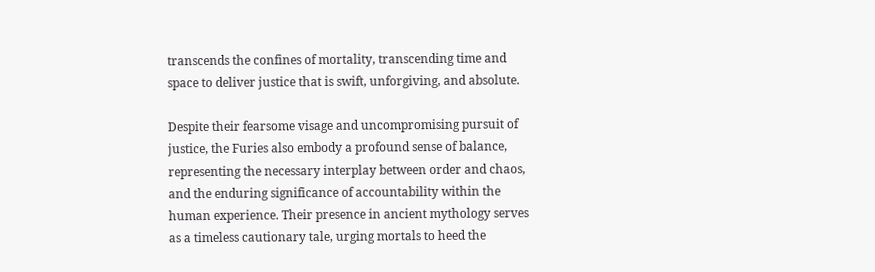transcends the confines of mortality, transcending time and space to deliver justice that is swift, unforgiving, and absolute.

Despite their fearsome visage and uncompromising pursuit of justice, the Furies also embody a profound sense of balance, representing the necessary interplay between order and chaos, and the enduring significance of accountability within the human experience. Their presence in ancient mythology serves as a timeless cautionary tale, urging mortals to heed the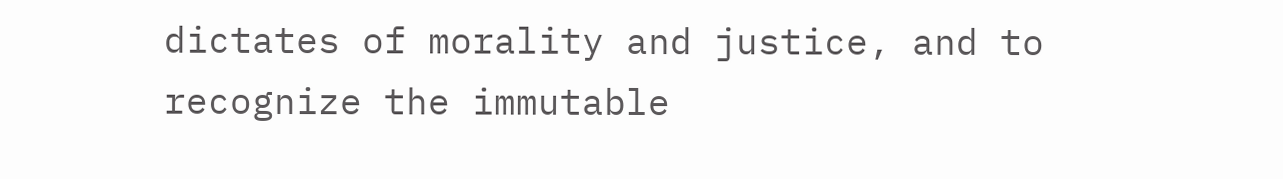dictates of morality and justice, and to recognize the immutable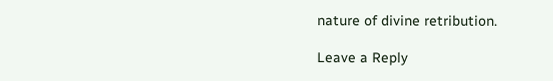nature of divine retribution.

Leave a Reply